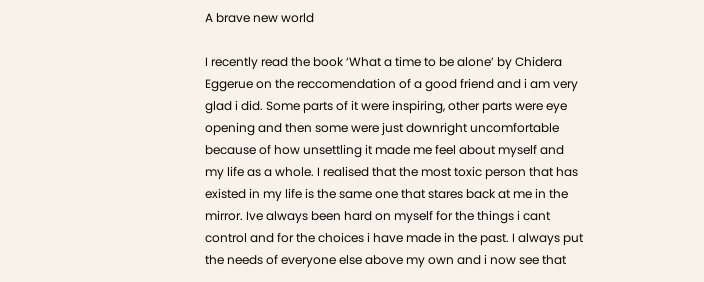A brave new world

I recently read the book ‘What a time to be alone’ by Chidera Eggerue on the reccomendation of a good friend and i am very glad i did. Some parts of it were inspiring, other parts were eye opening and then some were just downright uncomfortable because of how unsettling it made me feel about myself and my life as a whole. I realised that the most toxic person that has existed in my life is the same one that stares back at me in the mirror. Ive always been hard on myself for the things i cant control and for the choices i have made in the past. I always put the needs of everyone else above my own and i now see that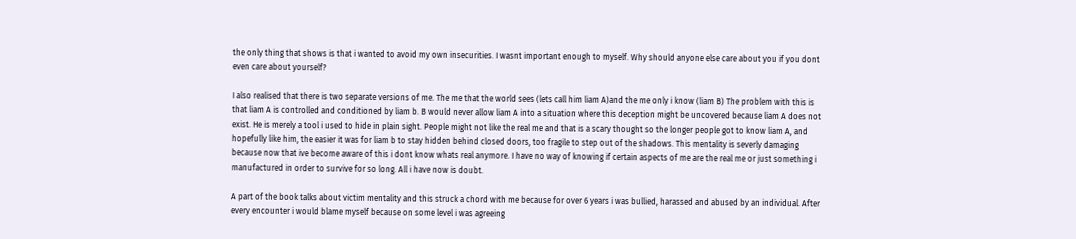the only thing that shows is that i wanted to avoid my own insecurities. I wasnt important enough to myself. Why should anyone else care about you if you dont even care about yourself?

I also realised that there is two separate versions of me. The me that the world sees (lets call him liam A)and the me only i know (liam B) The problem with this is that liam A is controlled and conditioned by liam b. B would never allow liam A into a situation where this deception might be uncovered because liam A does not exist. He is merely a tool i used to hide in plain sight. People might not like the real me and that is a scary thought so the longer people got to know liam A, and hopefully like him, the easier it was for liam b to stay hidden behind closed doors, too fragile to step out of the shadows. This mentality is severly damaging because now that ive become aware of this i dont know whats real anymore. I have no way of knowing if certain aspects of me are the real me or just something i manufactured in order to survive for so long. All i have now is doubt.

A part of the book talks about victim mentality and this struck a chord with me because for over 6 years i was bullied, harassed and abused by an individual. After every encounter i would blame myself because on some level i was agreeing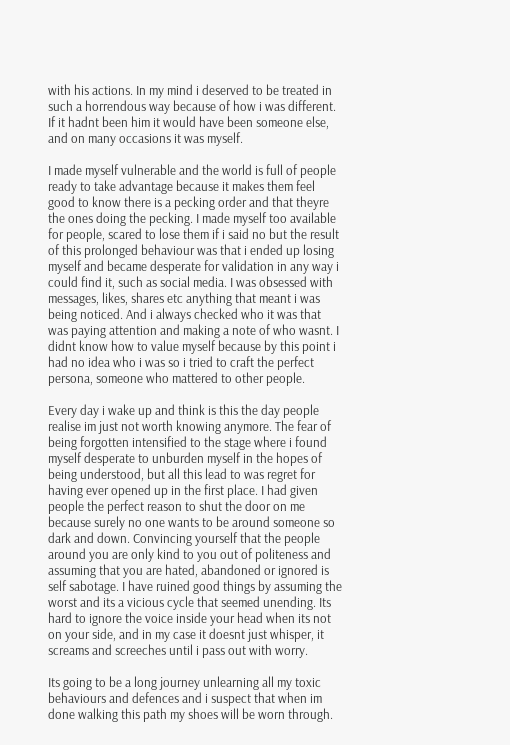with his actions. In my mind i deserved to be treated in such a horrendous way because of how i was different. If it hadnt been him it would have been someone else, and on many occasions it was myself.

I made myself vulnerable and the world is full of people ready to take advantage because it makes them feel good to know there is a pecking order and that theyre the ones doing the pecking. I made myself too available for people, scared to lose them if i said no but the result of this prolonged behaviour was that i ended up losing myself and became desperate for validation in any way i could find it, such as social media. I was obsessed with messages, likes, shares etc anything that meant i was being noticed. And i always checked who it was that was paying attention and making a note of who wasnt. I didnt know how to value myself because by this point i had no idea who i was so i tried to craft the perfect persona, someone who mattered to other people.

Every day i wake up and think is this the day people realise im just not worth knowing anymore. The fear of being forgotten intensified to the stage where i found myself desperate to unburden myself in the hopes of being understood, but all this lead to was regret for having ever opened up in the first place. I had given people the perfect reason to shut the door on me because surely no one wants to be around someone so dark and down. Convincing yourself that the people around you are only kind to you out of politeness and assuming that you are hated, abandoned or ignored is self sabotage. I have ruined good things by assuming the worst and its a vicious cycle that seemed unending. Its hard to ignore the voice inside your head when its not on your side, and in my case it doesnt just whisper, it screams and screeches until i pass out with worry.

Its going to be a long journey unlearning all my toxic behaviours and defences and i suspect that when im done walking this path my shoes will be worn through.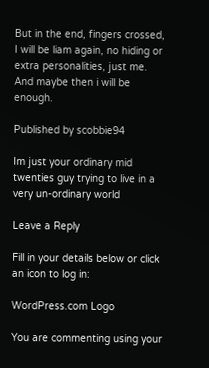But in the end, fingers crossed, I will be liam again, no hiding or extra personalities, just me. And maybe then i will be enough.

Published by scobbie94

Im just your ordinary mid twenties guy trying to live in a very un-ordinary world

Leave a Reply

Fill in your details below or click an icon to log in:

WordPress.com Logo

You are commenting using your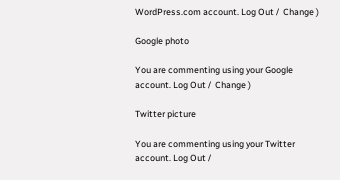WordPress.com account. Log Out /  Change )

Google photo

You are commenting using your Google account. Log Out /  Change )

Twitter picture

You are commenting using your Twitter account. Log Out /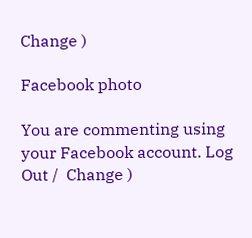Change )

Facebook photo

You are commenting using your Facebook account. Log Out /  Change )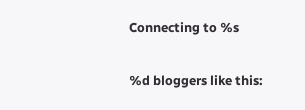Connecting to %s

%d bloggers like this: